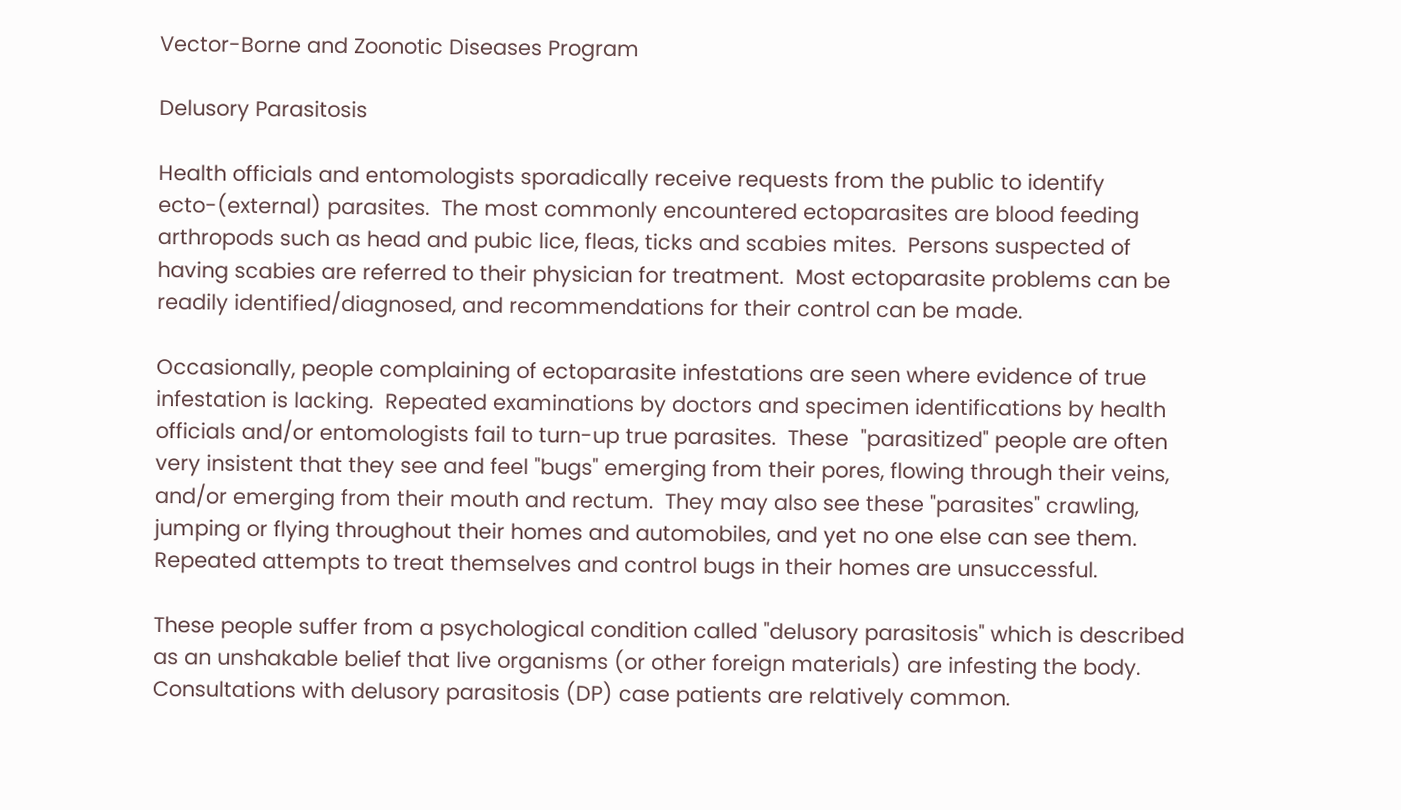Vector-Borne and Zoonotic Diseases Program

Delusory Parasitosis

Health officials and entomologists sporadically receive requests from the public to identify ecto-(external) parasites.  The most commonly encountered ectoparasites are blood feeding arthropods such as head and pubic lice, fleas, ticks and scabies mites.  Persons suspected of having scabies are referred to their physician for treatment.  Most ectoparasite problems can be readily identified/diagnosed, and recommendations for their control can be made.

Occasionally, people complaining of ectoparasite infestations are seen where evidence of true infestation is lacking.  Repeated examinations by doctors and specimen identifications by health officials and/or entomologists fail to turn-up true parasites.  These  "parasitized" people are often very insistent that they see and feel "bugs" emerging from their pores, flowing through their veins, and/or emerging from their mouth and rectum.  They may also see these "parasites" crawling, jumping or flying throughout their homes and automobiles, and yet no one else can see them.  Repeated attempts to treat themselves and control bugs in their homes are unsuccessful.

These people suffer from a psychological condition called "delusory parasitosis" which is described as an unshakable belief that live organisms (or other foreign materials) are infesting the body.  Consultations with delusory parasitosis (DP) case patients are relatively common.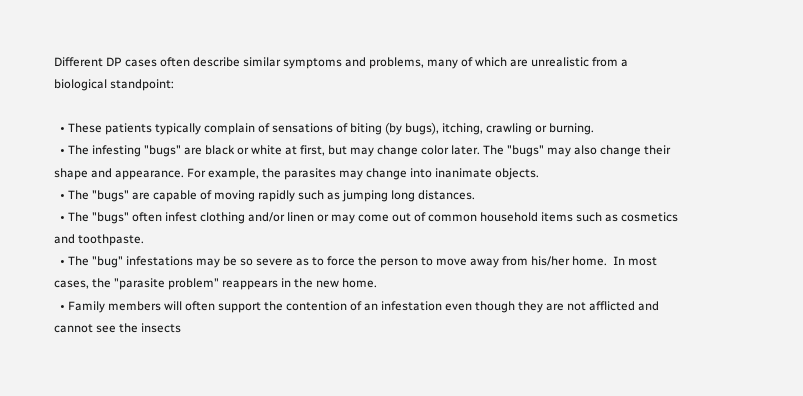Different DP cases often describe similar symptoms and problems, many of which are unrealistic from a biological standpoint:

  • These patients typically complain of sensations of biting (by bugs), itching, crawling or burning.
  • The infesting "bugs" are black or white at first, but may change color later. The "bugs" may also change their shape and appearance. For example, the parasites may change into inanimate objects.
  • The "bugs" are capable of moving rapidly such as jumping long distances.
  • The "bugs" often infest clothing and/or linen or may come out of common household items such as cosmetics and toothpaste.
  • The "bug" infestations may be so severe as to force the person to move away from his/her home.  In most cases, the "parasite problem" reappears in the new home.
  • Family members will often support the contention of an infestation even though they are not afflicted and cannot see the insects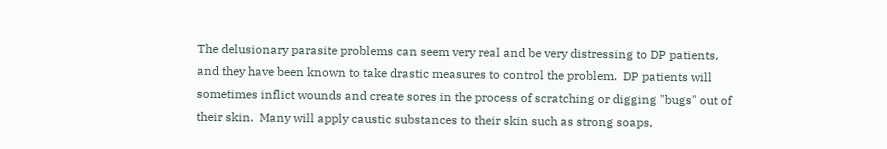The delusionary parasite problems can seem very real and be very distressing to DP patients, and they have been known to take drastic measures to control the problem.  DP patients will sometimes inflict wounds and create sores in the process of scratching or digging "bugs" out of their skin.  Many will apply caustic substances to their skin such as strong soaps,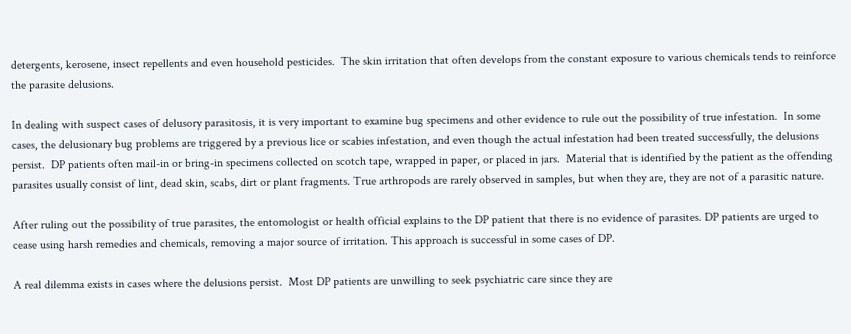detergents, kerosene, insect repellents and even household pesticides.  The skin irritation that often develops from the constant exposure to various chemicals tends to reinforce the parasite delusions.

In dealing with suspect cases of delusory parasitosis, it is very important to examine bug specimens and other evidence to rule out the possibility of true infestation.  In some cases, the delusionary bug problems are triggered by a previous lice or scabies infestation, and even though the actual infestation had been treated successfully, the delusions persist.  DP patients often mail-in or bring-in specimens collected on scotch tape, wrapped in paper, or placed in jars.  Material that is identified by the patient as the offending parasites usually consist of lint, dead skin, scabs, dirt or plant fragments. True arthropods are rarely observed in samples, but when they are, they are not of a parasitic nature.

After ruling out the possibility of true parasites, the entomologist or health official explains to the DP patient that there is no evidence of parasites. DP patients are urged to cease using harsh remedies and chemicals, removing a major source of irritation. This approach is successful in some cases of DP.

A real dilemma exists in cases where the delusions persist.  Most DP patients are unwilling to seek psychiatric care since they are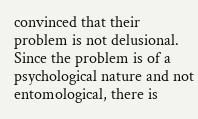convinced that their problem is not delusional. Since the problem is of a psychological nature and not entomological, there is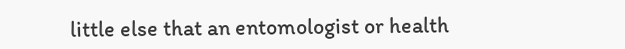little else that an entomologist or health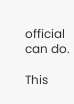official can do.

This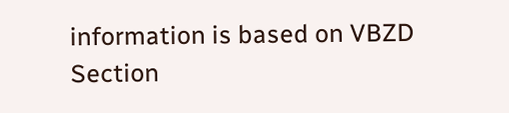information is based on VBZD Section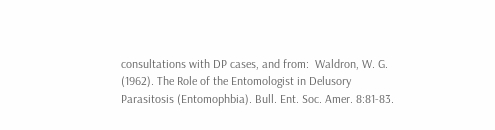consultations with DP cases, and from:  Waldron, W. G. (1962). The Role of the Entomologist in Delusory Parasitosis (Entomophbia). Bull. Ent. Soc. Amer. 8:81-83.